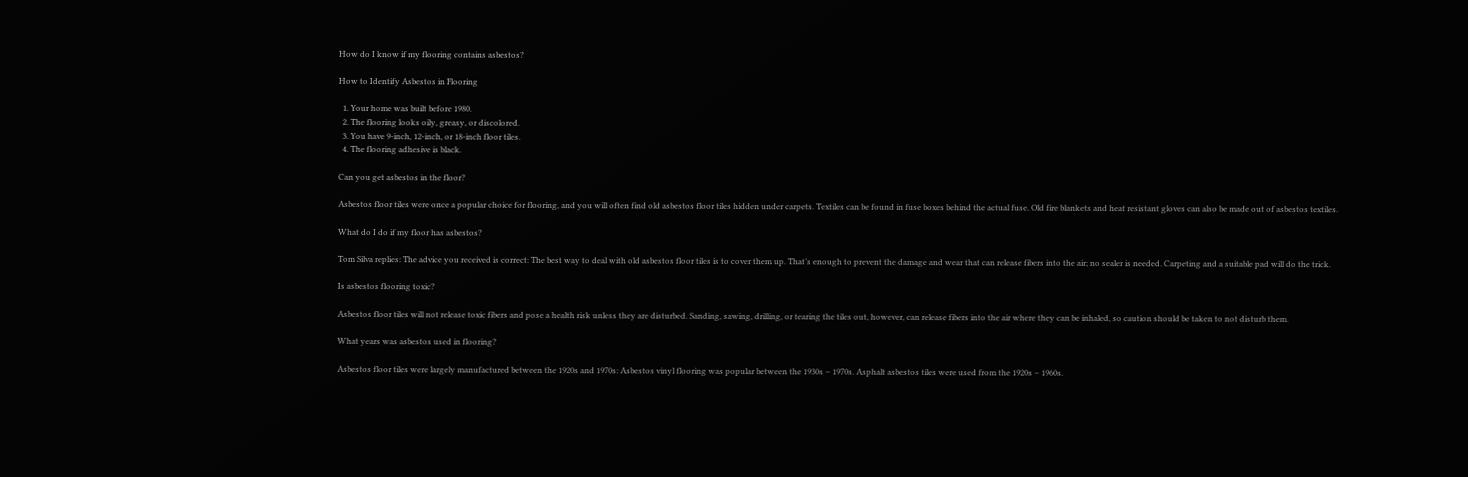How do I know if my flooring contains asbestos?

How to Identify Asbestos in Flooring

  1. Your home was built before 1980.
  2. The flooring looks oily, greasy, or discolored.
  3. You have 9-inch, 12-inch, or 18-inch floor tiles.
  4. The flooring adhesive is black.

Can you get asbestos in the floor?

Asbestos floor tiles were once a popular choice for flooring, and you will often find old asbestos floor tiles hidden under carpets. Textiles can be found in fuse boxes behind the actual fuse. Old fire blankets and heat resistant gloves can also be made out of asbestos textiles.

What do I do if my floor has asbestos?

Tom Silva replies: The advice you received is correct: The best way to deal with old asbestos floor tiles is to cover them up. That’s enough to prevent the damage and wear that can release fibers into the air; no sealer is needed. Carpeting and a suitable pad will do the trick.

Is asbestos flooring toxic?

Asbestos floor tiles will not release toxic fibers and pose a health risk unless they are disturbed. Sanding, sawing, drilling, or tearing the tiles out, however, can release fibers into the air where they can be inhaled, so caution should be taken to not disturb them.

What years was asbestos used in flooring?

Asbestos floor tiles were largely manufactured between the 1920s and 1970s: Asbestos vinyl flooring was popular between the 1930s – 1970s. Asphalt asbestos tiles were used from the 1920s – 1960s.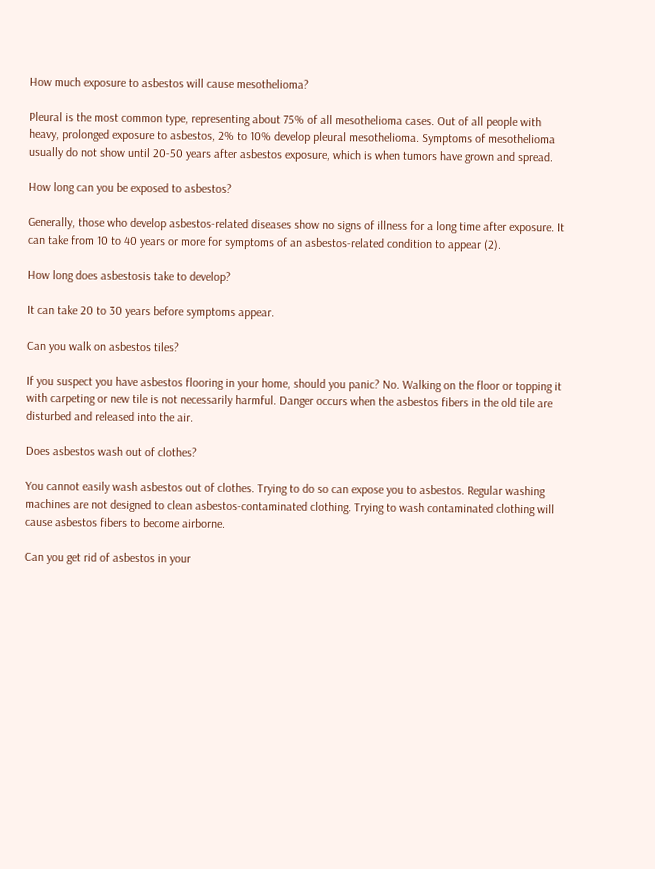How much exposure to asbestos will cause mesothelioma?

Pleural is the most common type, representing about 75% of all mesothelioma cases. Out of all people with heavy, prolonged exposure to asbestos, 2% to 10% develop pleural mesothelioma. Symptoms of mesothelioma usually do not show until 20-50 years after asbestos exposure, which is when tumors have grown and spread.

How long can you be exposed to asbestos?

Generally, those who develop asbestos-related diseases show no signs of illness for a long time after exposure. It can take from 10 to 40 years or more for symptoms of an asbestos-related condition to appear (2).

How long does asbestosis take to develop?

It can take 20 to 30 years before symptoms appear.

Can you walk on asbestos tiles?

If you suspect you have asbestos flooring in your home, should you panic? No. Walking on the floor or topping it with carpeting or new tile is not necessarily harmful. Danger occurs when the asbestos fibers in the old tile are disturbed and released into the air.

Does asbestos wash out of clothes?

You cannot easily wash asbestos out of clothes. Trying to do so can expose you to asbestos. Regular washing machines are not designed to clean asbestos-contaminated clothing. Trying to wash contaminated clothing will cause asbestos fibers to become airborne.

Can you get rid of asbestos in your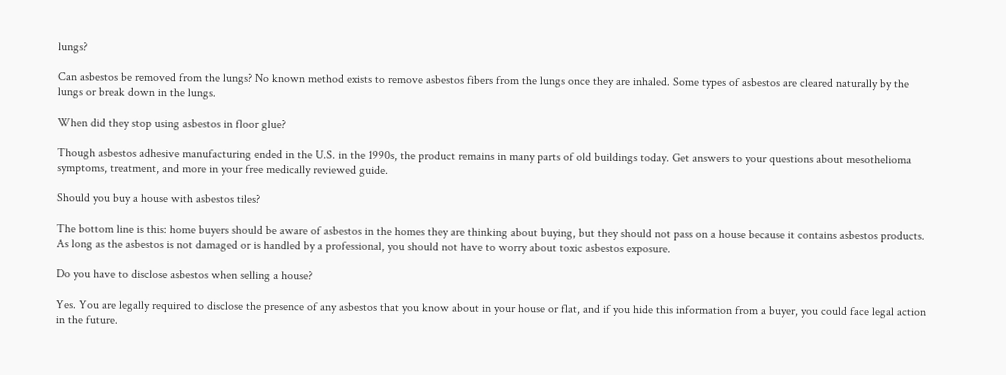lungs?

Can asbestos be removed from the lungs? No known method exists to remove asbestos fibers from the lungs once they are inhaled. Some types of asbestos are cleared naturally by the lungs or break down in the lungs.

When did they stop using asbestos in floor glue?

Though asbestos adhesive manufacturing ended in the U.S. in the 1990s, the product remains in many parts of old buildings today. Get answers to your questions about mesothelioma symptoms, treatment, and more in your free medically reviewed guide.

Should you buy a house with asbestos tiles?

The bottom line is this: home buyers should be aware of asbestos in the homes they are thinking about buying, but they should not pass on a house because it contains asbestos products. As long as the asbestos is not damaged or is handled by a professional, you should not have to worry about toxic asbestos exposure.

Do you have to disclose asbestos when selling a house?

Yes. You are legally required to disclose the presence of any asbestos that you know about in your house or flat, and if you hide this information from a buyer, you could face legal action in the future.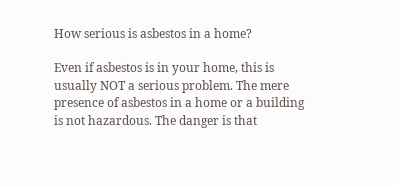How serious is asbestos in a home?

Even if asbestos is in your home, this is usually NOT a serious problem. The mere presence of asbestos in a home or a building is not hazardous. The danger is that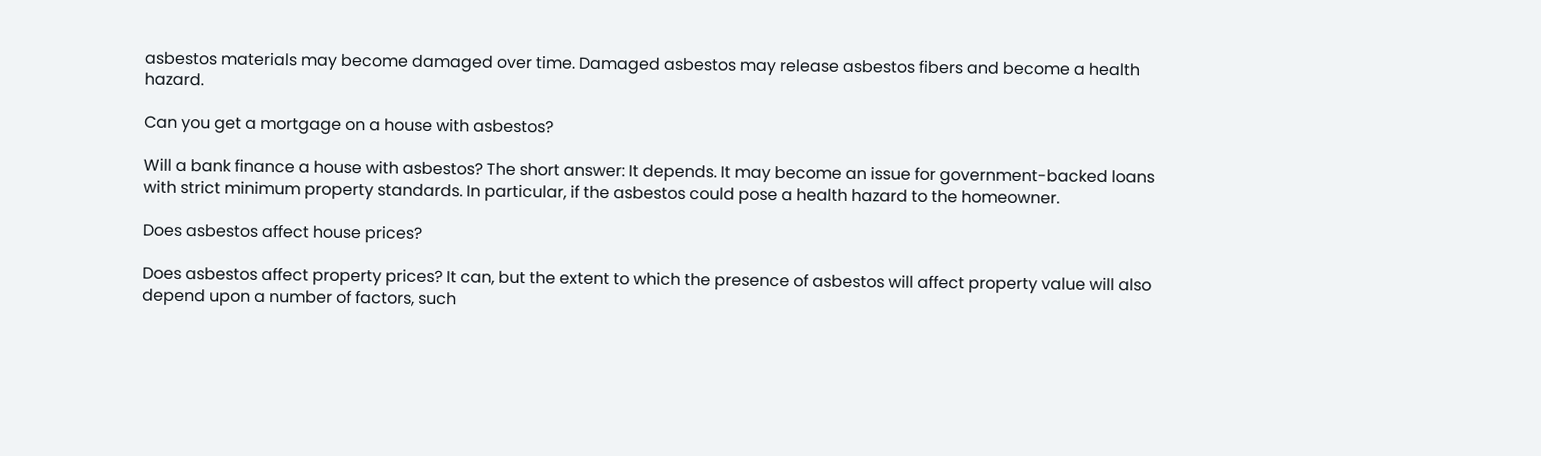asbestos materials may become damaged over time. Damaged asbestos may release asbestos fibers and become a health hazard.

Can you get a mortgage on a house with asbestos?

Will a bank finance a house with asbestos? The short answer: It depends. It may become an issue for government-backed loans with strict minimum property standards. In particular, if the asbestos could pose a health hazard to the homeowner.

Does asbestos affect house prices?

Does asbestos affect property prices? It can, but the extent to which the presence of asbestos will affect property value will also depend upon a number of factors, such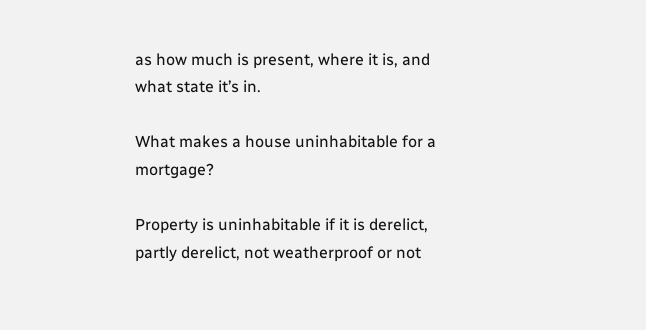as how much is present, where it is, and what state it’s in.

What makes a house uninhabitable for a mortgage?

Property is uninhabitable if it is derelict, partly derelict, not weatherproof or not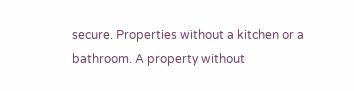secure. Properties without a kitchen or a bathroom. A property without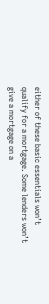either of these basic essentials won’t qualify for a mortgage. Some lenders won’t give a mortgage on a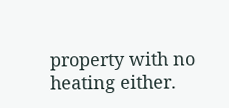property with no heating either.